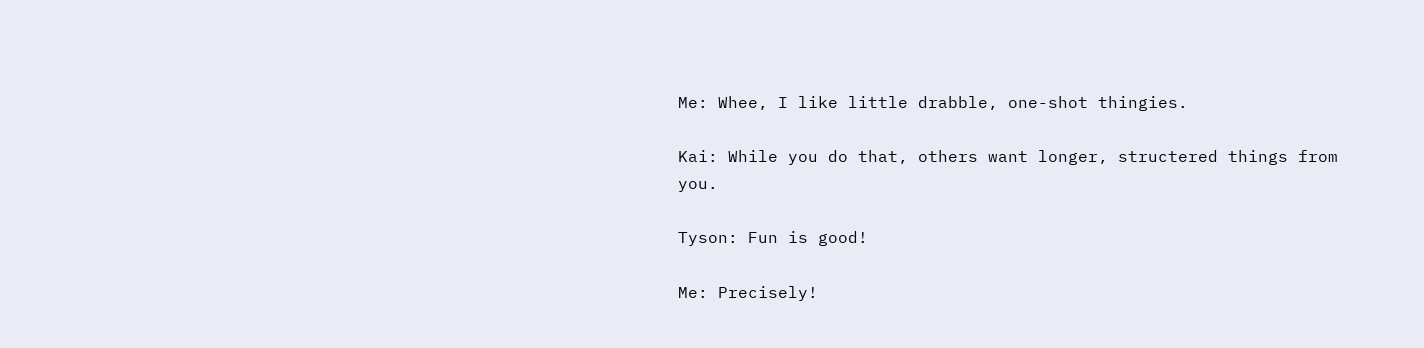Me: Whee, I like little drabble, one-shot thingies.

Kai: While you do that, others want longer, structered things from you.

Tyson: Fun is good!

Me: Precisely!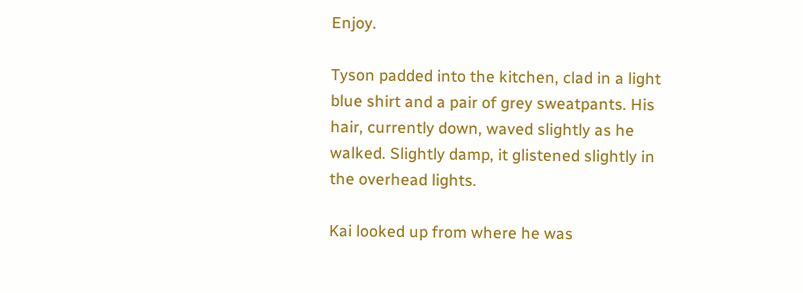Enjoy.

Tyson padded into the kitchen, clad in a light blue shirt and a pair of grey sweatpants. His hair, currently down, waved slightly as he walked. Slightly damp, it glistened slightly in the overhead lights.

Kai looked up from where he was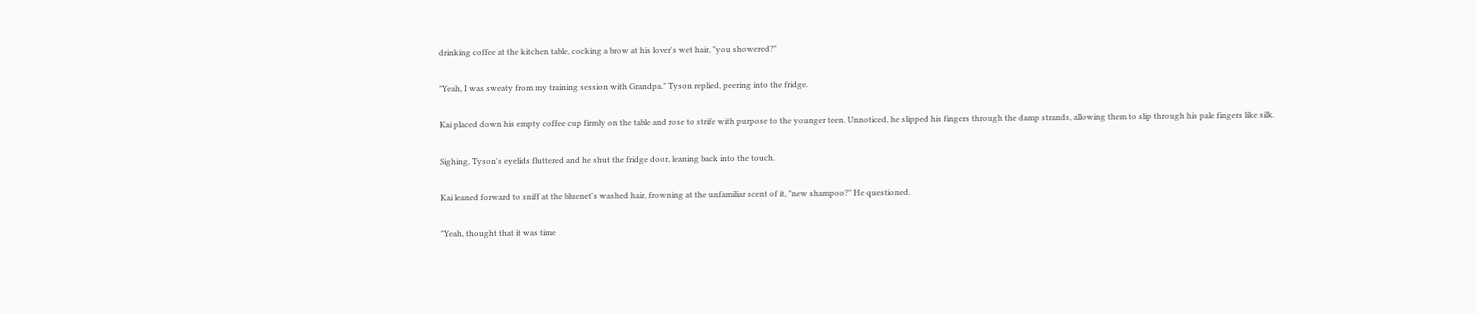drinking coffee at the kitchen table, cocking a brow at his lover's wet hair, "you showered?"

"Yeah, I was sweaty from my training session with Grandpa." Tyson replied, peering into the fridge.

Kai placed down his empty coffee cup firmly on the table and rose to strife with purpose to the younger teen. Unnoticed, he slipped his fingers through the damp strands, allowing them to slip through his pale fingers like silk.

Sighing, Tyson's eyelids fluttered and he shut the fridge door, leaning back into the touch.

Kai leaned forward to sniff at the bluenet's washed hair, frowning at the unfamiliar scent of it, "new shampoo?" He questioned.

"Yeah, thought that it was time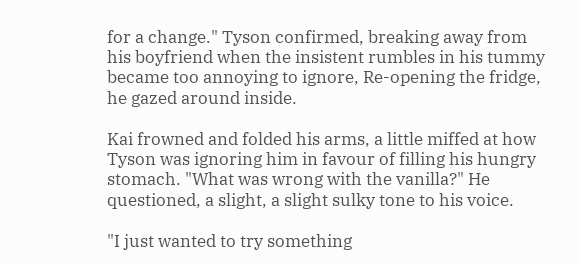for a change." Tyson confirmed, breaking away from his boyfriend when the insistent rumbles in his tummy became too annoying to ignore, Re-opening the fridge, he gazed around inside.

Kai frowned and folded his arms, a little miffed at how Tyson was ignoring him in favour of filling his hungry stomach. "What was wrong with the vanilla?" He questioned, a slight, a slight sulky tone to his voice.

"I just wanted to try something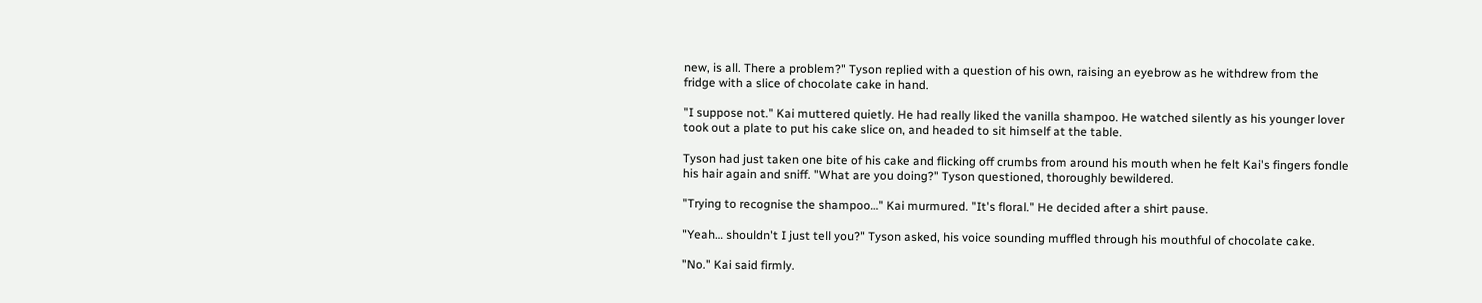new, is all. There a problem?" Tyson replied with a question of his own, raising an eyebrow as he withdrew from the fridge with a slice of chocolate cake in hand.

"I suppose not." Kai muttered quietly. He had really liked the vanilla shampoo. He watched silently as his younger lover took out a plate to put his cake slice on, and headed to sit himself at the table.

Tyson had just taken one bite of his cake and flicking off crumbs from around his mouth when he felt Kai's fingers fondle his hair again and sniff. "What are you doing?" Tyson questioned, thoroughly bewildered.

"Trying to recognise the shampoo…" Kai murmured. "It's floral." He decided after a shirt pause.

"Yeah… shouldn't I just tell you?" Tyson asked, his voice sounding muffled through his mouthful of chocolate cake.

"No." Kai said firmly.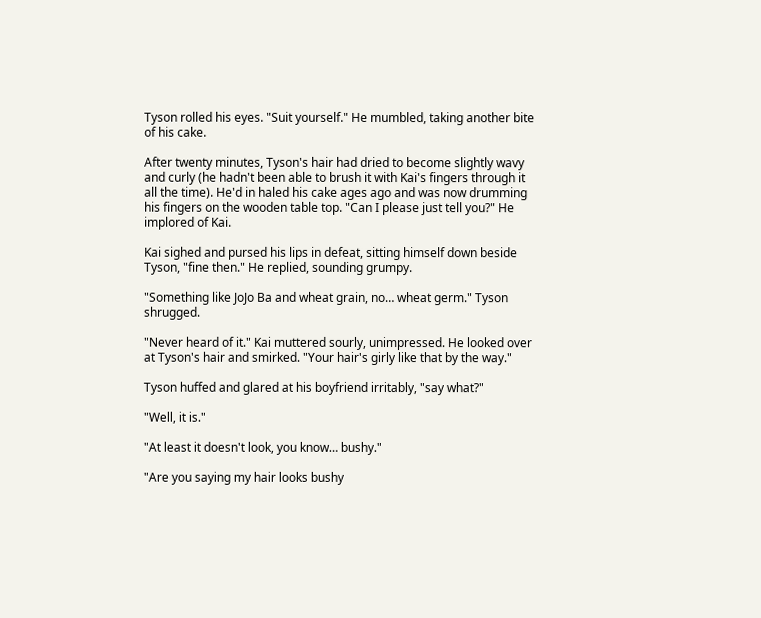Tyson rolled his eyes. "Suit yourself." He mumbled, taking another bite of his cake.

After twenty minutes, Tyson's hair had dried to become slightly wavy and curly (he hadn't been able to brush it with Kai's fingers through it all the time). He'd in haled his cake ages ago and was now drumming his fingers on the wooden table top. "Can I please just tell you?" He implored of Kai.

Kai sighed and pursed his lips in defeat, sitting himself down beside Tyson, "fine then." He replied, sounding grumpy.

"Something like JoJo Ba and wheat grain, no… wheat germ." Tyson shrugged.

"Never heard of it." Kai muttered sourly, unimpressed. He looked over at Tyson's hair and smirked. "Your hair's girly like that by the way."

Tyson huffed and glared at his boyfriend irritably, "say what?"

"Well, it is."

"At least it doesn't look, you know… bushy."

"Are you saying my hair looks bushy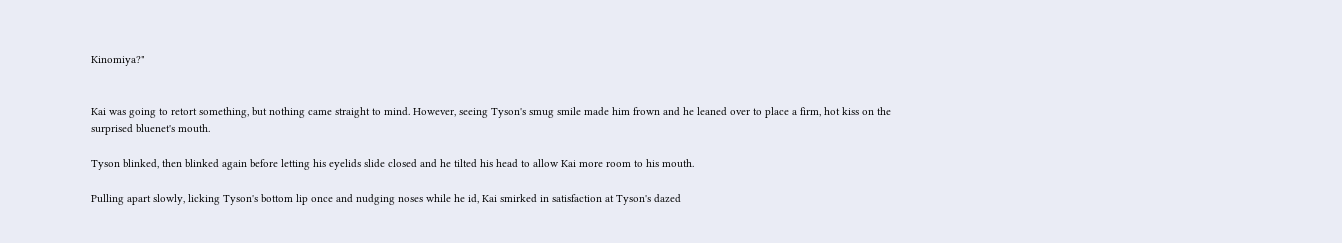Kinomiya?"


Kai was going to retort something, but nothing came straight to mind. However, seeing Tyson's smug smile made him frown and he leaned over to place a firm, hot kiss on the surprised bluenet's mouth.

Tyson blinked, then blinked again before letting his eyelids slide closed and he tilted his head to allow Kai more room to his mouth.

Pulling apart slowly, licking Tyson's bottom lip once and nudging noses while he id, Kai smirked in satisfaction at Tyson's dazed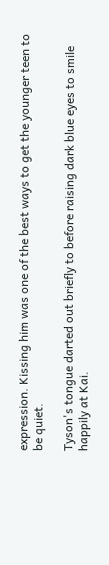expression. Kissing him was one of the best ways to get the younger teen to be quiet.

Tyson's tongue darted out briefly to before raising dark blue eyes to smile happily at Kai.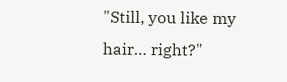"Still, you like my hair… right?"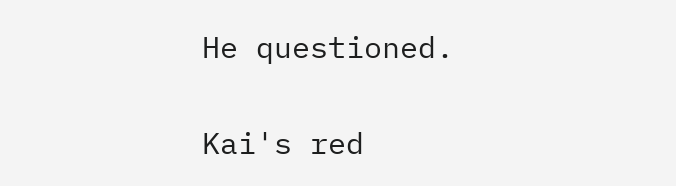He questioned.

Kai's red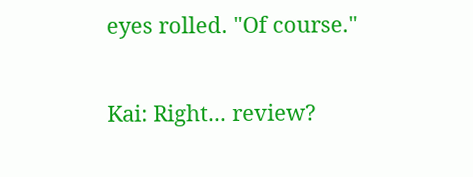eyes rolled. "Of course."

Kai: Right... review?